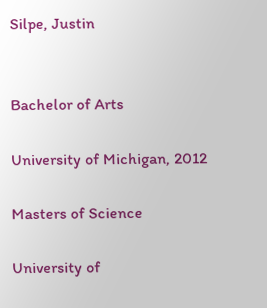Silpe, Justin


Bachelor of Arts

University of Michigan, 2012

Masters of Science

University of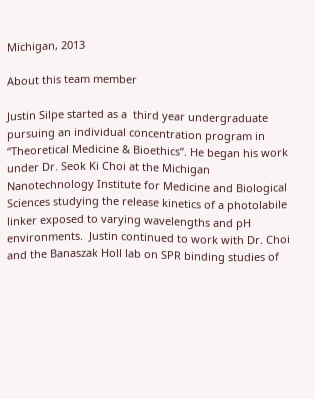Michigan, 2013

About this team member

Justin Silpe started as a  third year undergraduate pursuing an individual concentration program in “Theoretical Medicine & Bioethics”. He began his work under Dr. Seok Ki Choi at the Michigan Nanotechnology Institute for Medicine and Biological Sciences studying the release kinetics of a photolabile linker exposed to varying wavelengths and pH environments.  Justin continued to work with Dr. Choi  and the Banaszak Holl lab on SPR binding studies of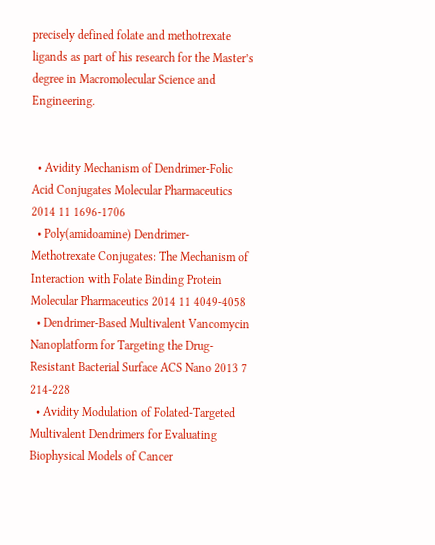precisely defined folate and methotrexate ligands as part of his research for the Master’s degree in Macromolecular Science and Engineering.


  • Avidity Mechanism of Dendrimer-Folic Acid Conjugates Molecular Pharmaceutics 2014 11 1696-1706
  • Poly(amidoamine) Dendrimer-Methotrexate Conjugates: The Mechanism of Interaction with Folate Binding Protein Molecular Pharmaceutics 2014 11 4049-4058
  • Dendrimer-Based Multivalent Vancomycin Nanoplatform for Targeting the Drug-Resistant Bacterial Surface ACS Nano 2013 7 214-228
  • Avidity Modulation of Folated-Targeted Multivalent Dendrimers for Evaluating Biophysical Models of Cancer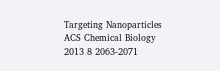Targeting Nanoparticles ACS Chemical Biology 2013 8 2063-2071